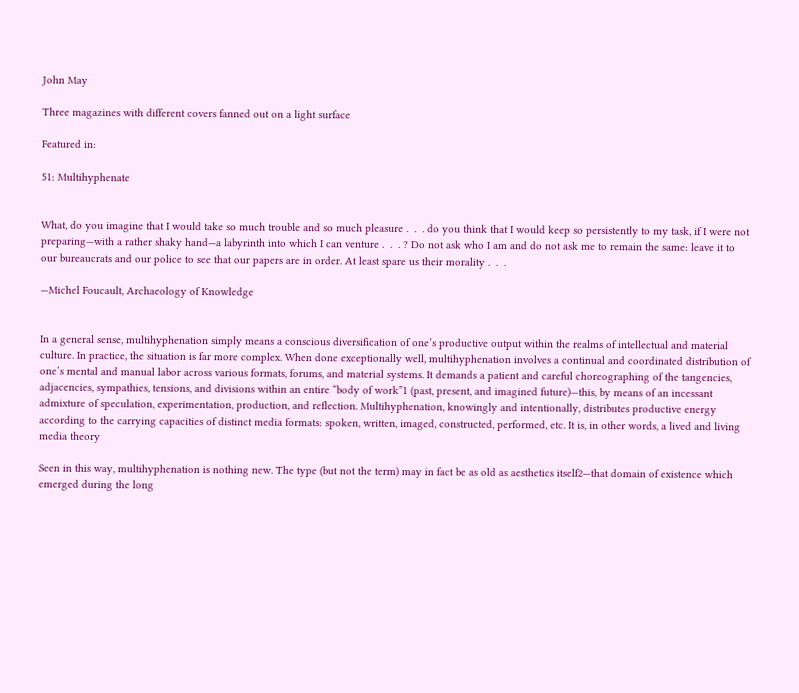John May

Three magazines with different covers fanned out on a light surface

Featured in:

51: Multihyphenate


What, do you imagine that I would take so much trouble and so much pleasure .  .  . do you think that I would keep so persistently to my task, if I were not preparing—with a rather shaky hand—a labyrinth into which I can venture .  .  . ? Do not ask who I am and do not ask me to remain the same: leave it to our bureaucrats and our police to see that our papers are in order. At least spare us their morality .  .  .

—Michel Foucault, Archaeology of Knowledge


In a general sense, multihyphenation simply means a conscious diversification of one’s productive output within the realms of intellectual and material culture. In practice, the situation is far more complex. When done exceptionally well, multihyphenation involves a continual and coordinated distribution of one’s mental and manual labor across various formats, forums, and material systems. It demands a patient and careful choreographing of the tangencies, adjacencies, sympathies, tensions, and divisions within an entire “body of work”1 (past, present, and imagined future)—this, by means of an incessant admixture of speculation, experimentation, production, and reflection. Multihyphenation, knowingly and intentionally, distributes productive energy according to the carrying capacities of distinct media formats: spoken, written, imaged, constructed, performed, etc. It is, in other words, a lived and living media theory

Seen in this way, multihyphenation is nothing new. The type (but not the term) may in fact be as old as aesthetics itself2—that domain of existence which emerged during the long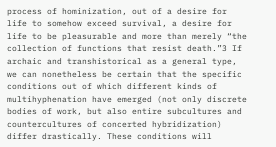process of hominization, out of a desire for life to somehow exceed survival, a desire for life to be pleasurable and more than merely “the collection of functions that resist death.”3 If archaic and transhistorical as a general type, we can nonetheless be certain that the specific conditions out of which different kinds of multihyphenation have emerged (not only discrete bodies of work, but also entire subcultures and countercultures of concerted hybridization) differ drastically. These conditions will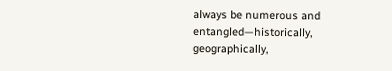always be numerous and entangled—historically, geographically,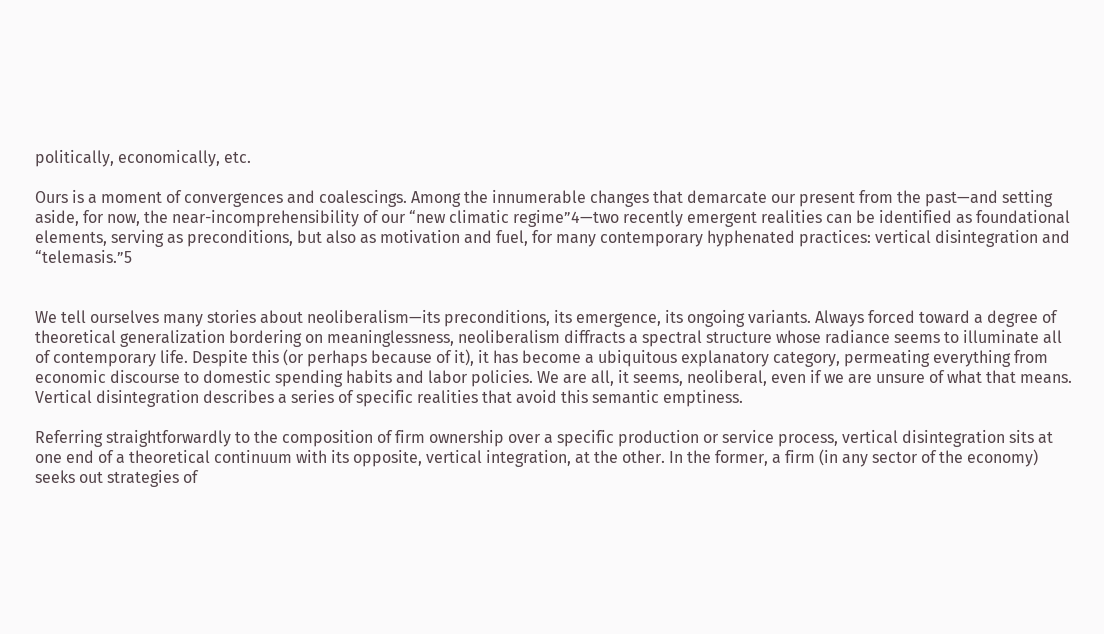politically, economically, etc.

Ours is a moment of convergences and coalescings. Among the innumerable changes that demarcate our present from the past—and setting aside, for now, the near-incomprehensibility of our “new climatic regime”4—two recently emergent realities can be identified as foundational elements, serving as preconditions, but also as motivation and fuel, for many contemporary hyphenated practices: vertical disintegration and “telemasis.”5


We tell ourselves many stories about neoliberalism—its preconditions, its emergence, its ongoing variants. Always forced toward a degree of theoretical generalization bordering on meaninglessness, neoliberalism diffracts a spectral structure whose radiance seems to illuminate all of contemporary life. Despite this (or perhaps because of it), it has become a ubiquitous explanatory category, permeating everything from economic discourse to domestic spending habits and labor policies. We are all, it seems, neoliberal, even if we are unsure of what that means. Vertical disintegration describes a series of specific realities that avoid this semantic emptiness.

Referring straightforwardly to the composition of firm ownership over a specific production or service process, vertical disintegration sits at one end of a theoretical continuum with its opposite, vertical integration, at the other. In the former, a firm (in any sector of the economy) seeks out strategies of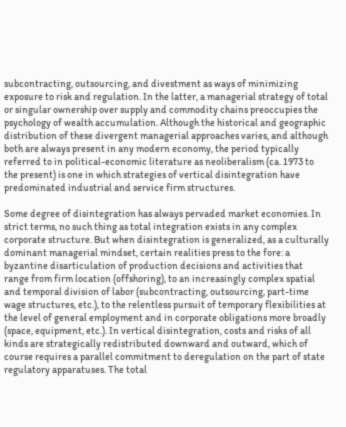subcontracting, outsourcing, and divestment as ways of minimizing exposure to risk and regulation. In the latter, a managerial strategy of total or singular ownership over supply and commodity chains preoccupies the psychology of wealth accumulation. Although the historical and geographic distribution of these divergent managerial approaches varies, and although both are always present in any modern economy, the period typically referred to in political-economic literature as neoliberalism (ca. 1973 to the present) is one in which strategies of vertical disintegration have predominated industrial and service firm structures.

Some degree of disintegration has always pervaded market economies. In strict terms, no such thing as total integration exists in any complex corporate structure. But when disintegration is generalized, as a culturally dominant managerial mindset, certain realities press to the fore: a byzantine disarticulation of production decisions and activities that range from firm location (offshoring), to an increasingly complex spatial and temporal division of labor (subcontracting, outsourcing, part-time wage structures, etc.), to the relentless pursuit of temporary flexibilities at the level of general employment and in corporate obligations more broadly (space, equipment, etc.). In vertical disintegration, costs and risks of all kinds are strategically redistributed downward and outward, which of course requires a parallel commitment to deregulation on the part of state regulatory apparatuses. The total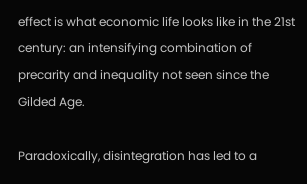effect is what economic life looks like in the 21st century: an intensifying combination of precarity and inequality not seen since the Gilded Age.

Paradoxically, disintegration has led to a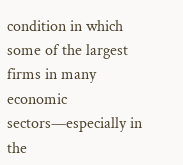condition in which some of the largest firms in many economic sectors—especially in the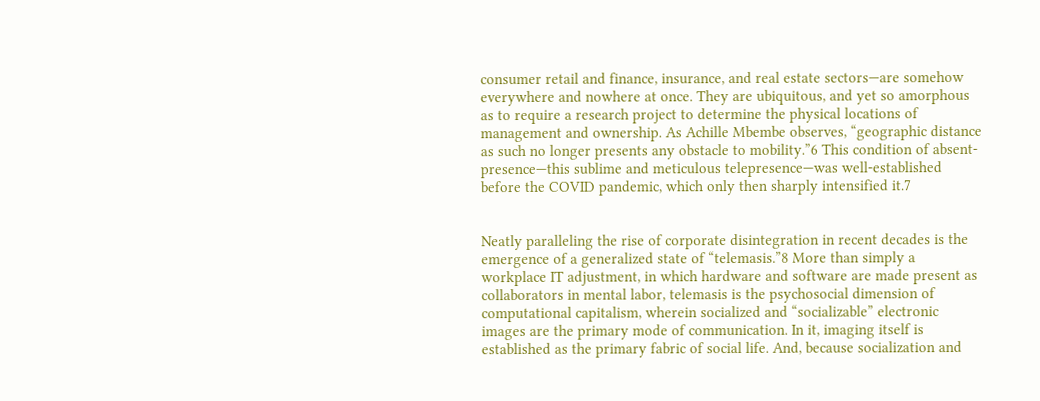consumer retail and finance, insurance, and real estate sectors—are somehow everywhere and nowhere at once. They are ubiquitous, and yet so amorphous as to require a research project to determine the physical locations of management and ownership. As Achille Mbembe observes, “geographic distance as such no longer presents any obstacle to mobility.”6 This condition of absent-presence—this sublime and meticulous telepresence—was well-established before the COVID pandemic, which only then sharply intensified it.7


Neatly paralleling the rise of corporate disintegration in recent decades is the emergence of a generalized state of “telemasis.”8 More than simply a workplace IT adjustment, in which hardware and software are made present as collaborators in mental labor, telemasis is the psychosocial dimension of computational capitalism, wherein socialized and “socializable” electronic images are the primary mode of communication. In it, imaging itself is established as the primary fabric of social life. And, because socialization and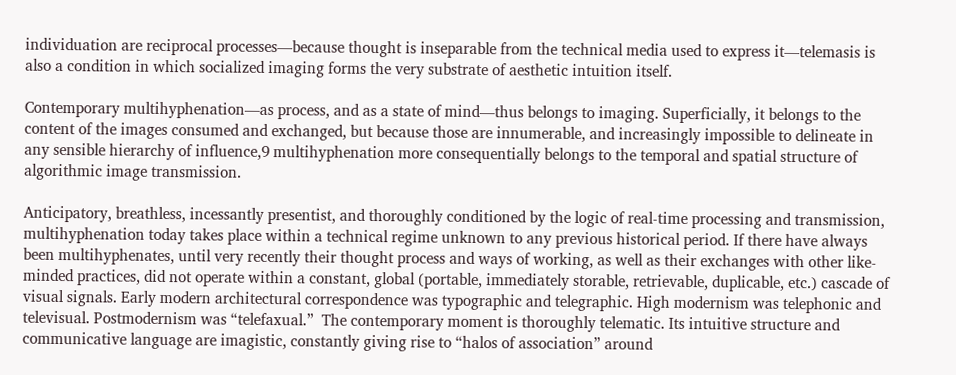individuation are reciprocal processes—because thought is inseparable from the technical media used to express it—telemasis is also a condition in which socialized imaging forms the very substrate of aesthetic intuition itself.

Contemporary multihyphenation—as process, and as a state of mind—thus belongs to imaging. Superficially, it belongs to the content of the images consumed and exchanged, but because those are innumerable, and increasingly impossible to delineate in any sensible hierarchy of influence,9 multihyphenation more consequentially belongs to the temporal and spatial structure of algorithmic image transmission.

Anticipatory, breathless, incessantly presentist, and thoroughly conditioned by the logic of real-time processing and transmission, multihyphenation today takes place within a technical regime unknown to any previous historical period. If there have always been multihyphenates, until very recently their thought process and ways of working, as well as their exchanges with other like-minded practices, did not operate within a constant, global (portable, immediately storable, retrievable, duplicable, etc.) cascade of visual signals. Early modern architectural correspondence was typographic and telegraphic. High modernism was telephonic and televisual. Postmodernism was “telefaxual.”  The contemporary moment is thoroughly telematic. Its intuitive structure and communicative language are imagistic, constantly giving rise to “halos of association” around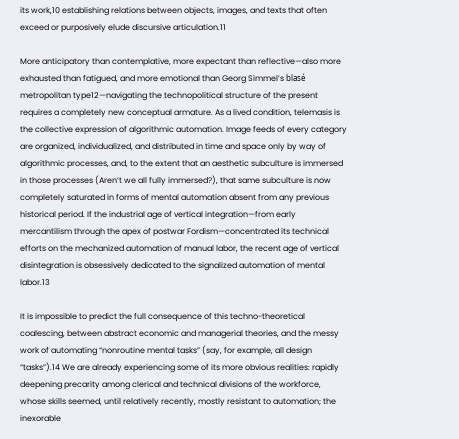its work,10 establishing relations between objects, images, and texts that often exceed or purposively elude discursive articulation.11

More anticipatory than contemplative, more expectant than reflective—also more exhausted than fatigued, and more emotional than Georg Simmel’s blasé metropolitan type12—navigating the technopolitical structure of the present requires a completely new conceptual armature. As a lived condition, telemasis is the collective expression of algorithmic automation. Image feeds of every category are organized, individualized, and distributed in time and space only by way of algorithmic processes, and, to the extent that an aesthetic subculture is immersed in those processes (Aren’t we all fully immersed?), that same subculture is now completely saturated in forms of mental automation absent from any previous historical period. If the industrial age of vertical integration—from early mercantilism through the apex of postwar Fordism—concentrated its technical efforts on the mechanized automation of manual labor, the recent age of vertical disintegration is obsessively dedicated to the signalized automation of mental labor.13

It is impossible to predict the full consequence of this techno-theoretical coalescing, between abstract economic and managerial theories, and the messy work of automating “nonroutine mental tasks” (say, for example, all design “tasks”).14 We are already experiencing some of its more obvious realities: rapidly deepening precarity among clerical and technical divisions of the workforce, whose skills seemed, until relatively recently, mostly resistant to automation; the inexorable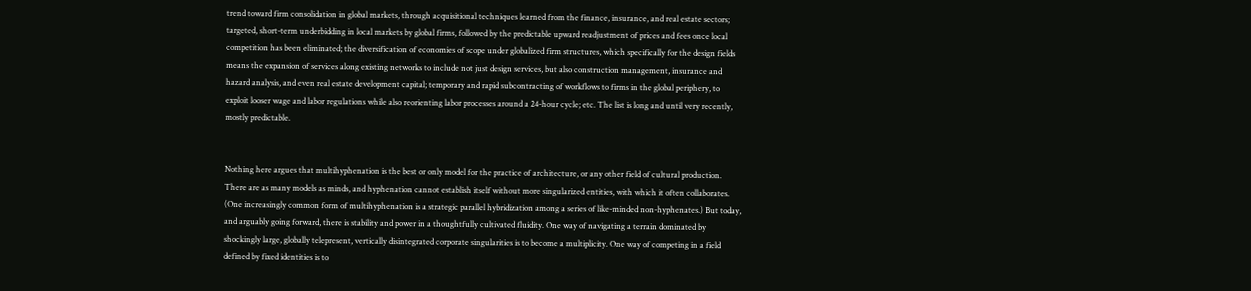trend toward firm consolidation in global markets, through acquisitional techniques learned from the finance, insurance, and real estate sectors; targeted, short-term underbidding in local markets by global firms, followed by the predictable upward readjustment of prices and fees once local competition has been eliminated; the diversification of economies of scope under globalized firm structures, which specifically for the design fields means the expansion of services along existing networks to include not just design services, but also construction management, insurance and hazard analysis, and even real estate development capital; temporary and rapid subcontracting of workflows to firms in the global periphery, to exploit looser wage and labor regulations while also reorienting labor processes around a 24-hour cycle; etc. The list is long and until very recently, mostly predictable.


Nothing here argues that multihyphenation is the best or only model for the practice of architecture, or any other field of cultural production. There are as many models as minds, and hyphenation cannot establish itself without more singularized entities, with which it often collaborates. (One increasingly common form of multihyphenation is a strategic parallel hybridization among a series of like-minded non-hyphenates.) But today, and arguably going forward, there is stability and power in a thoughtfully cultivated fluidity. One way of navigating a terrain dominated by shockingly large, globally telepresent, vertically disintegrated corporate singularities is to become a multiplicity. One way of competing in a field defined by fixed identities is to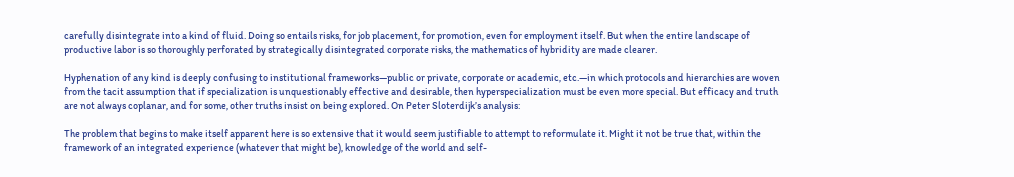carefully disintegrate into a kind of fluid. Doing so entails risks, for job placement, for promotion, even for employment itself. But when the entire landscape of productive labor is so thoroughly perforated by strategically disintegrated corporate risks, the mathematics of hybridity are made clearer.

Hyphenation of any kind is deeply confusing to institutional frameworks—public or private, corporate or academic, etc.—in which protocols and hierarchies are woven from the tacit assumption that if specialization is unquestionably effective and desirable, then hyperspecialization must be even more special. But efficacy and truth are not always coplanar, and for some, other truths insist on being explored. On Peter Sloterdijk’s analysis:

The problem that begins to make itself apparent here is so extensive that it would seem justifiable to attempt to reformulate it. Might it not be true that, within the framework of an integrated experience (whatever that might be), knowledge of the world and self-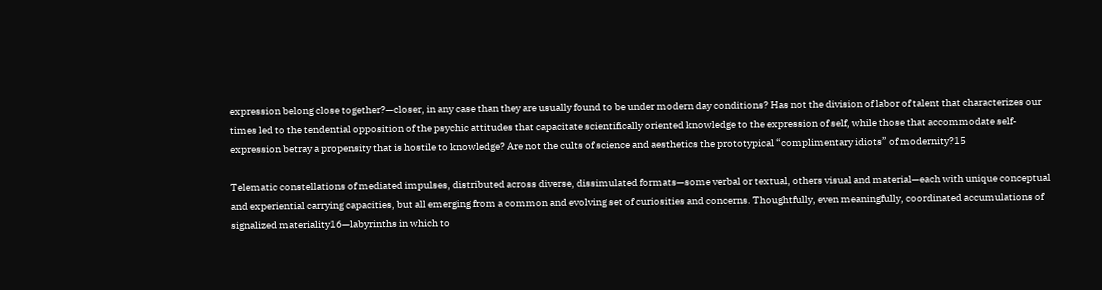expression belong close together?—closer, in any case than they are usually found to be under modern day conditions? Has not the division of labor of talent that characterizes our times led to the tendential opposition of the psychic attitudes that capacitate scientifically oriented knowledge to the expression of self, while those that accommodate self-expression betray a propensity that is hostile to knowledge? Are not the cults of science and aesthetics the prototypical “complimentary idiots” of modernity?15

Telematic constellations of mediated impulses, distributed across diverse, dissimulated formats—some verbal or textual, others visual and material—each with unique conceptual and experiential carrying capacities, but all emerging from a common and evolving set of curiosities and concerns. Thoughtfully, even meaningfully, coordinated accumulations of signalized materiality16—labyrinths in which to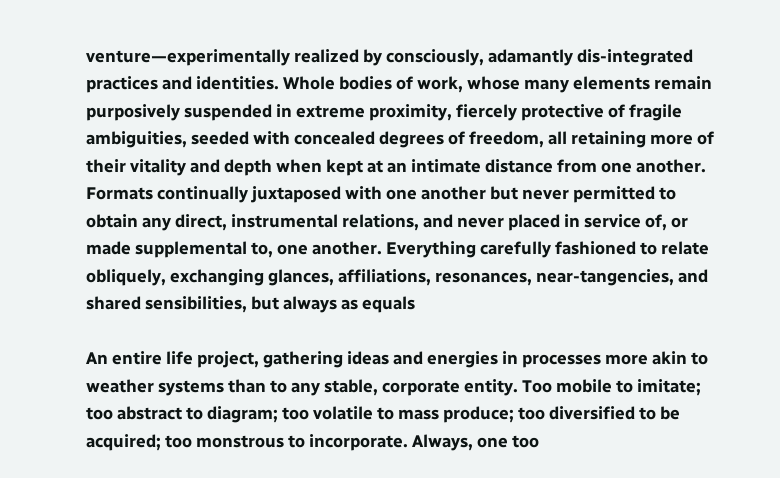venture—experimentally realized by consciously, adamantly dis-integrated practices and identities. Whole bodies of work, whose many elements remain purposively suspended in extreme proximity, fiercely protective of fragile ambiguities, seeded with concealed degrees of freedom, all retaining more of their vitality and depth when kept at an intimate distance from one another. Formats continually juxtaposed with one another but never permitted to obtain any direct, instrumental relations, and never placed in service of, or made supplemental to, one another. Everything carefully fashioned to relate obliquely, exchanging glances, affiliations, resonances, near-tangencies, and shared sensibilities, but always as equals

An entire life project, gathering ideas and energies in processes more akin to weather systems than to any stable, corporate entity. Too mobile to imitate; too abstract to diagram; too volatile to mass produce; too diversified to be acquired; too monstrous to incorporate. Always, one too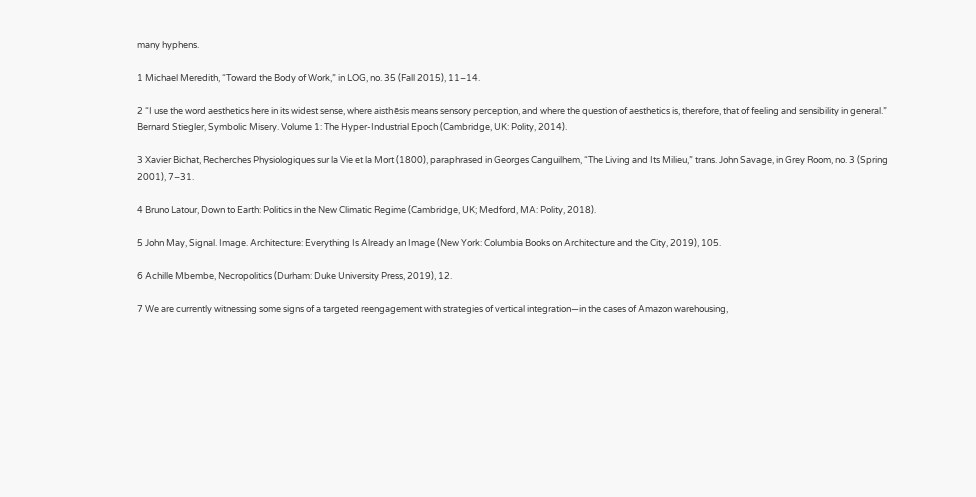many hyphens.

1 Michael Meredith, “Toward the Body of Work,” in LOG, no. 35 (Fall 2015), 11–14.

2 “I use the word aesthetics here in its widest sense, where aisthēsis means sensory perception, and where the question of aesthetics is, therefore, that of feeling and sensibility in general.” Bernard Stiegler, Symbolic Misery. Volume 1: The Hyper-Industrial Epoch (Cambridge, UK: Polity, 2014).

3 Xavier Bichat, Recherches Physiologiques sur la Vie et la Mort (1800), paraphrased in Georges Canguilhem, “The Living and Its Milieu,” trans. John Savage, in Grey Room, no. 3 (Spring 2001), 7–31.

4 Bruno Latour, Down to Earth: Politics in the New Climatic Regime (Cambridge, UK; Medford, MA: Polity, 2018).

5 John May, Signal. Image. Architecture: Everything Is Already an Image (New York: Columbia Books on Architecture and the City, 2019), 105.

6 Achille Mbembe, Necropolitics (Durham: Duke University Press, 2019), 12.

7 We are currently witnessing some signs of a targeted reengagement with strategies of vertical integration—in the cases of Amazon warehousing,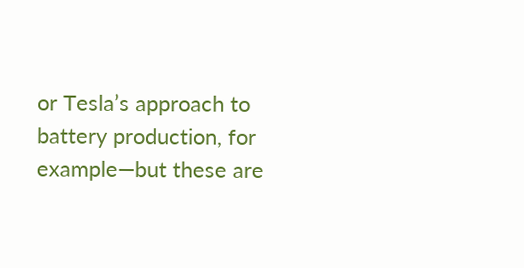or Tesla’s approach to battery production, for example—but these are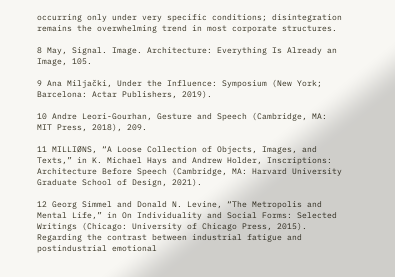occurring only under very specific conditions; disintegration remains the overwhelming trend in most corporate structures.

8 May, Signal. Image. Architecture: Everything Is Already an Image, 105.

9 Ana Miljački, Under the Influence: Symposium (New York; Barcelona: Actar Publishers, 2019).

10 Andre Leori-Gourhan, Gesture and Speech (Cambridge, MA: MIT Press, 2018), 209.

11 MILLIØNS, “A Loose Collection of Objects, Images, and Texts,” in K. Michael Hays and Andrew Holder, Inscriptions: Architecture Before Speech (Cambridge, MA: Harvard University Graduate School of Design, 2021).

12 Georg Simmel and Donald N. Levine, “The Metropolis and Mental Life,” in On Individuality and Social Forms: Selected Writings (Chicago: University of Chicago Press, 2015). Regarding the contrast between industrial fatigue and postindustrial emotional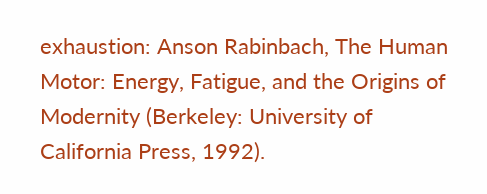exhaustion: Anson Rabinbach, The Human Motor: Energy, Fatigue, and the Origins of Modernity (Berkeley: University of California Press, 1992).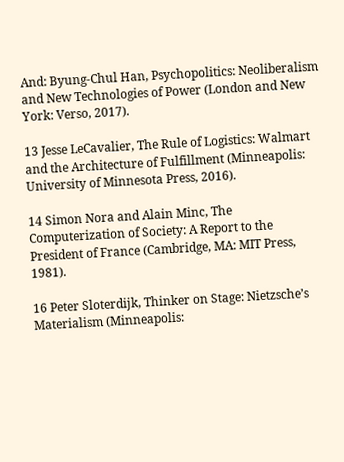And: Byung-Chul Han, Psychopolitics: Neoliberalism and New Technologies of Power (London and New York: Verso, 2017).

13 Jesse LeCavalier, The Rule of Logistics: Walmart and the Architecture of Fulfillment (Minneapolis: University of Minnesota Press, 2016).

14 Simon Nora and Alain Minc, The Computerization of Society: A Report to the President of France (Cambridge, MA: MIT Press, 1981).

16 Peter Sloterdijk, Thinker on Stage: Nietzsche’s Materialism (Minneapolis: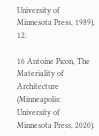University of Minnesota Press, 1989), 12.

16 Antoine Picon, The Materiality of Architecture (Minneapolis: University of Minnesota Press, 2020).